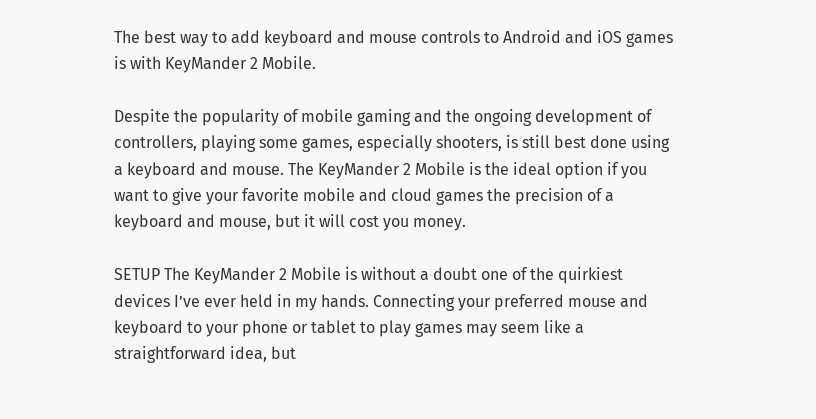The best way to add keyboard and mouse controls to Android and iOS games is with KeyMander 2 Mobile.

Despite the popularity of mobile gaming and the ongoing development of controllers, playing some games, especially shooters, is still best done using a keyboard and mouse. The KeyMander 2 Mobile is the ideal option if you want to give your favorite mobile and cloud games the precision of a keyboard and mouse, but it will cost you money.

SETUP The KeyMander 2 Mobile is without a doubt one of the quirkiest devices I’ve ever held in my hands. Connecting your preferred mouse and keyboard to your phone or tablet to play games may seem like a straightforward idea, but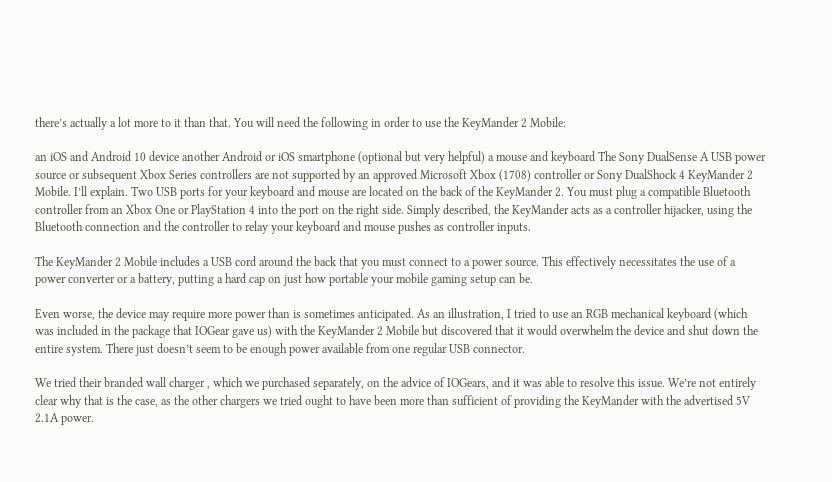there’s actually a lot more to it than that. You will need the following in order to use the KeyMander 2 Mobile:

an iOS and Android 10 device another Android or iOS smartphone (optional but very helpful) a mouse and keyboard The Sony DualSense A USB power source or subsequent Xbox Series controllers are not supported by an approved Microsoft Xbox (1708) controller or Sony DualShock 4 KeyMander 2 Mobile. I’ll explain. Two USB ports for your keyboard and mouse are located on the back of the KeyMander 2. You must plug a compatible Bluetooth controller from an Xbox One or PlayStation 4 into the port on the right side. Simply described, the KeyMander acts as a controller hijacker, using the Bluetooth connection and the controller to relay your keyboard and mouse pushes as controller inputs.

The KeyMander 2 Mobile includes a USB cord around the back that you must connect to a power source. This effectively necessitates the use of a power converter or a battery, putting a hard cap on just how portable your mobile gaming setup can be.

Even worse, the device may require more power than is sometimes anticipated. As an illustration, I tried to use an RGB mechanical keyboard (which was included in the package that IOGear gave us) with the KeyMander 2 Mobile but discovered that it would overwhelm the device and shut down the entire system. There just doesn’t seem to be enough power available from one regular USB connector.

We tried their branded wall charger , which we purchased separately, on the advice of IOGears, and it was able to resolve this issue. We’re not entirely clear why that is the case, as the other chargers we tried ought to have been more than sufficient of providing the KeyMander with the advertised 5V 2.1A power.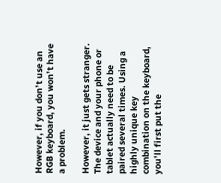However, if you don’t use an RGB keyboard, you won’t have a problem.

However, it just gets stranger. The device and your phone or tablet actually need to be paired several times. Using a highly unique key combination on the keyboard, you’ll first put the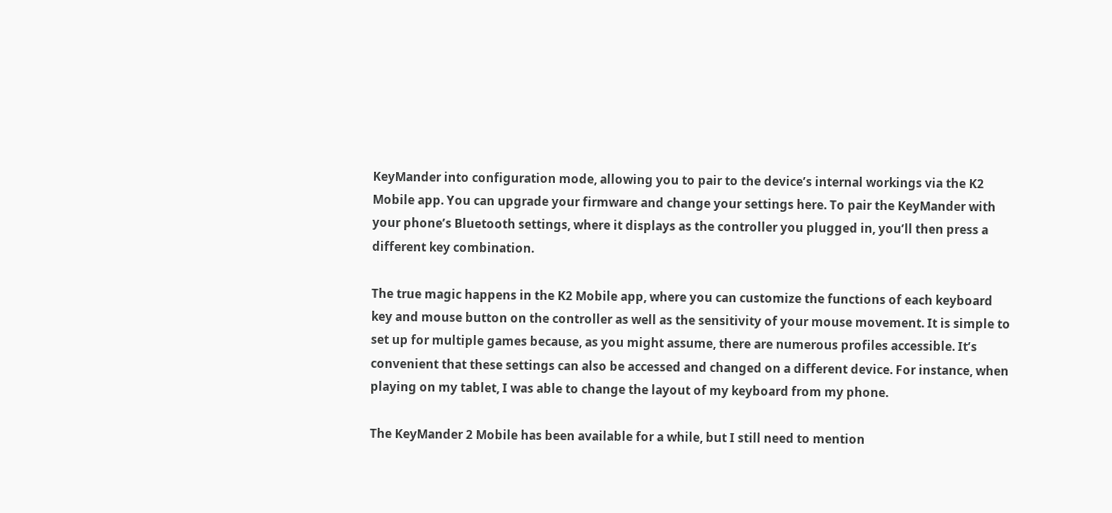KeyMander into configuration mode, allowing you to pair to the device’s internal workings via the K2 Mobile app. You can upgrade your firmware and change your settings here. To pair the KeyMander with your phone’s Bluetooth settings, where it displays as the controller you plugged in, you’ll then press a different key combination.

The true magic happens in the K2 Mobile app, where you can customize the functions of each keyboard key and mouse button on the controller as well as the sensitivity of your mouse movement. It is simple to set up for multiple games because, as you might assume, there are numerous profiles accessible. It’s convenient that these settings can also be accessed and changed on a different device. For instance, when playing on my tablet, I was able to change the layout of my keyboard from my phone.

The KeyMander 2 Mobile has been available for a while, but I still need to mention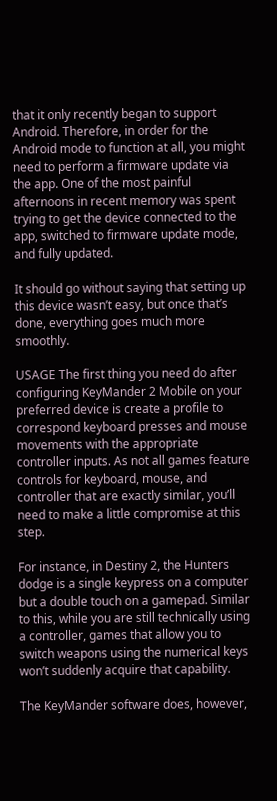that it only recently began to support Android. Therefore, in order for the Android mode to function at all, you might need to perform a firmware update via the app. One of the most painful afternoons in recent memory was spent trying to get the device connected to the app, switched to firmware update mode, and fully updated.

It should go without saying that setting up this device wasn’t easy, but once that’s done, everything goes much more smoothly.

USAGE The first thing you need do after configuring KeyMander 2 Mobile on your preferred device is create a profile to correspond keyboard presses and mouse movements with the appropriate controller inputs. As not all games feature controls for keyboard, mouse, and controller that are exactly similar, you’ll need to make a little compromise at this step.

For instance, in Destiny 2, the Hunters dodge is a single keypress on a computer but a double touch on a gamepad. Similar to this, while you are still technically using a controller, games that allow you to switch weapons using the numerical keys won’t suddenly acquire that capability.

The KeyMander software does, however,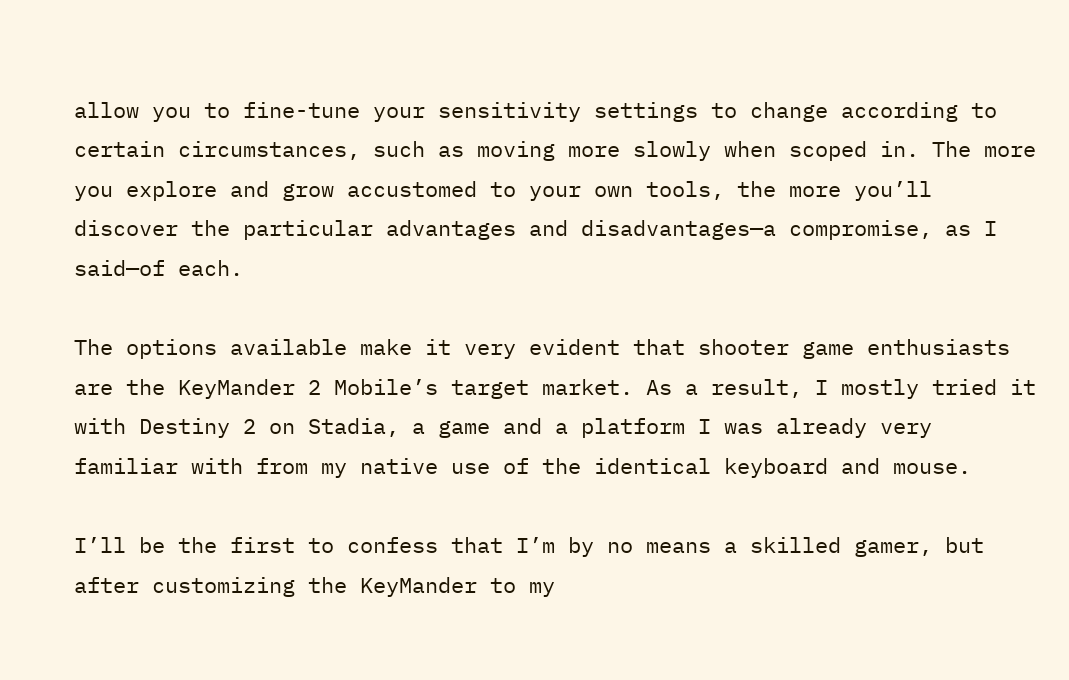allow you to fine-tune your sensitivity settings to change according to certain circumstances, such as moving more slowly when scoped in. The more you explore and grow accustomed to your own tools, the more you’ll discover the particular advantages and disadvantages—a compromise, as I said—of each.

The options available make it very evident that shooter game enthusiasts are the KeyMander 2 Mobile’s target market. As a result, I mostly tried it with Destiny 2 on Stadia, a game and a platform I was already very familiar with from my native use of the identical keyboard and mouse.

I’ll be the first to confess that I’m by no means a skilled gamer, but after customizing the KeyMander to my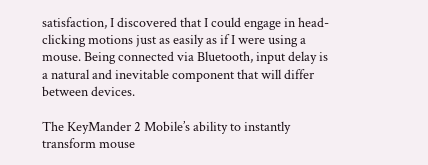satisfaction, I discovered that I could engage in head-clicking motions just as easily as if I were using a mouse. Being connected via Bluetooth, input delay is a natural and inevitable component that will differ between devices.

The KeyMander 2 Mobile’s ability to instantly transform mouse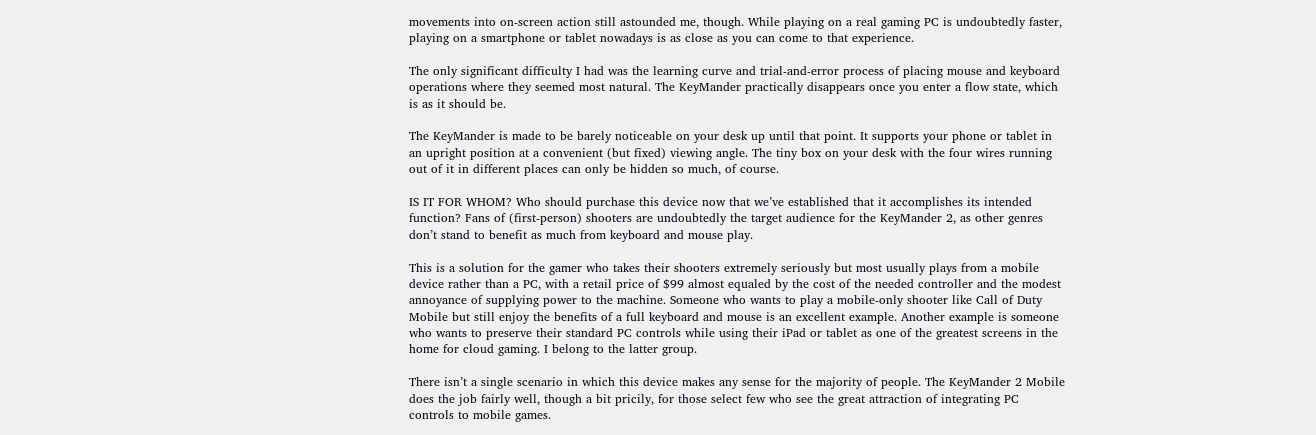movements into on-screen action still astounded me, though. While playing on a real gaming PC is undoubtedly faster, playing on a smartphone or tablet nowadays is as close as you can come to that experience.

The only significant difficulty I had was the learning curve and trial-and-error process of placing mouse and keyboard operations where they seemed most natural. The KeyMander practically disappears once you enter a flow state, which is as it should be.

The KeyMander is made to be barely noticeable on your desk up until that point. It supports your phone or tablet in an upright position at a convenient (but fixed) viewing angle. The tiny box on your desk with the four wires running out of it in different places can only be hidden so much, of course.

IS IT FOR WHOM? Who should purchase this device now that we’ve established that it accomplishes its intended function? Fans of (first-person) shooters are undoubtedly the target audience for the KeyMander 2, as other genres don’t stand to benefit as much from keyboard and mouse play.

This is a solution for the gamer who takes their shooters extremely seriously but most usually plays from a mobile device rather than a PC, with a retail price of $99 almost equaled by the cost of the needed controller and the modest annoyance of supplying power to the machine. Someone who wants to play a mobile-only shooter like Call of Duty Mobile but still enjoy the benefits of a full keyboard and mouse is an excellent example. Another example is someone who wants to preserve their standard PC controls while using their iPad or tablet as one of the greatest screens in the home for cloud gaming. I belong to the latter group.

There isn’t a single scenario in which this device makes any sense for the majority of people. The KeyMander 2 Mobile does the job fairly well, though a bit pricily, for those select few who see the great attraction of integrating PC controls to mobile games.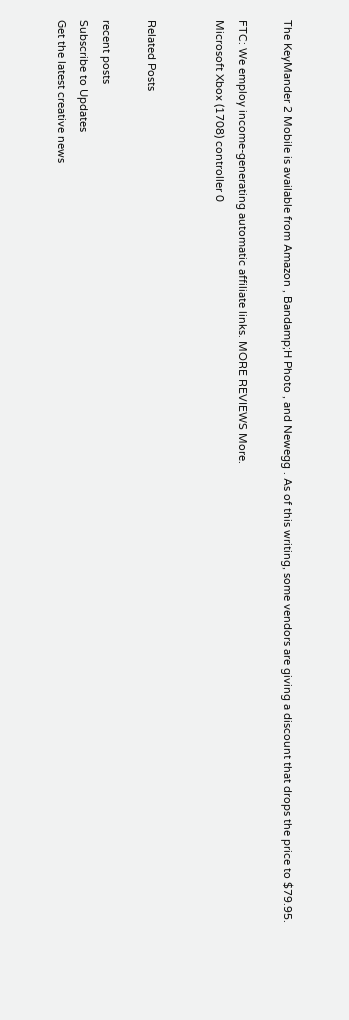The KeyMander 2 Mobile is available from Amazon , Bandamp;H Photo , and Newegg . As of this writing, some vendors are giving a discount that drops the price to $79.95.

FTC: We employ income-generating automatic affiliate links. MORE REVIEWS More.
Microsoft Xbox (1708) controller 0


Related Posts

recent posts
Subscribe to Updates
Get the latest creative news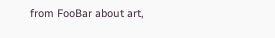from FooBar about art,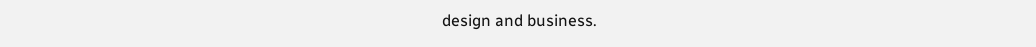design and business.